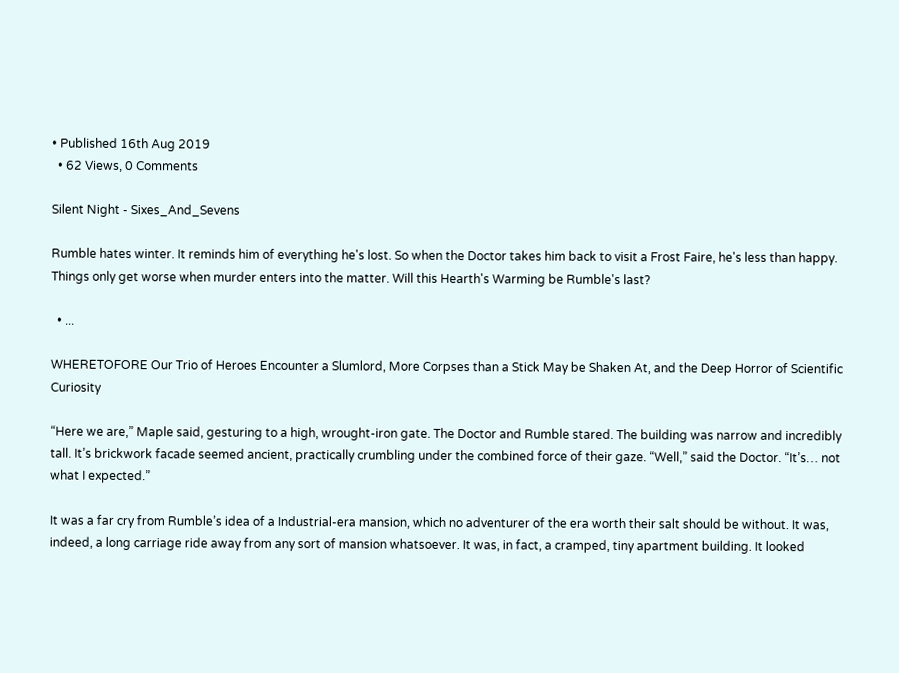• Published 16th Aug 2019
  • 62 Views, 0 Comments

Silent Night - Sixes_And_Sevens

Rumble hates winter. It reminds him of everything he's lost. So when the Doctor takes him back to visit a Frost Faire, he's less than happy. Things only get worse when murder enters into the matter. Will this Hearth's Warming be Rumble's last?

  • ...

WHERETOFORE Our Trio of Heroes Encounter a Slumlord, More Corpses than a Stick May be Shaken At, and the Deep Horror of Scientific Curiosity

“Here we are,” Maple said, gesturing to a high, wrought-iron gate. The Doctor and Rumble stared. The building was narrow and incredibly tall. It’s brickwork facade seemed ancient, practically crumbling under the combined force of their gaze. “Well,” said the Doctor. “It’s… not what I expected.”

It was a far cry from Rumble’s idea of a Industrial-era mansion, which no adventurer of the era worth their salt should be without. It was, indeed, a long carriage ride away from any sort of mansion whatsoever. It was, in fact, a cramped, tiny apartment building. It looked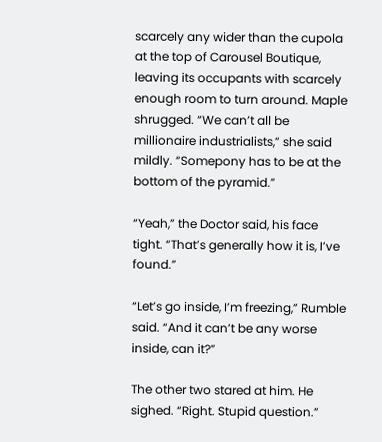scarcely any wider than the cupola at the top of Carousel Boutique, leaving its occupants with scarcely enough room to turn around. Maple shrugged. “We can’t all be millionaire industrialists,” she said mildly. “Somepony has to be at the bottom of the pyramid.”

“Yeah,” the Doctor said, his face tight. “That’s generally how it is, I’ve found.”

“Let’s go inside, I’m freezing,” Rumble said. “And it can’t be any worse inside, can it?”

The other two stared at him. He sighed. “Right. Stupid question.”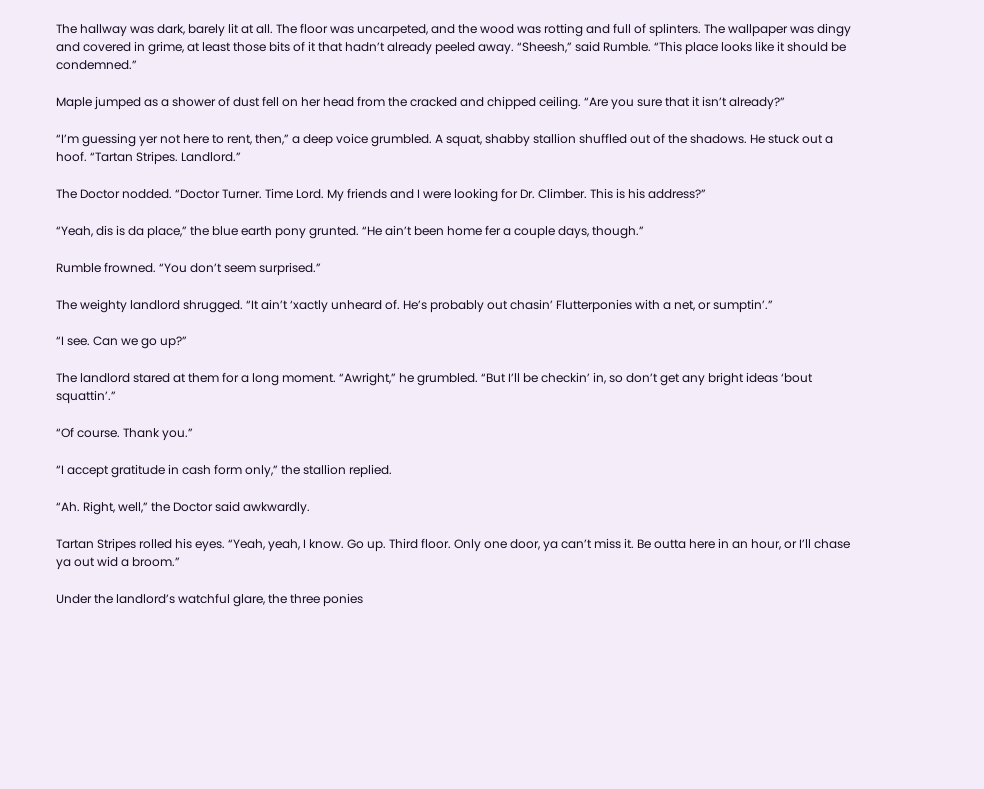The hallway was dark, barely lit at all. The floor was uncarpeted, and the wood was rotting and full of splinters. The wallpaper was dingy and covered in grime, at least those bits of it that hadn’t already peeled away. “Sheesh,” said Rumble. “This place looks like it should be condemned.”

Maple jumped as a shower of dust fell on her head from the cracked and chipped ceiling. “Are you sure that it isn’t already?”

“I’m guessing yer not here to rent, then,” a deep voice grumbled. A squat, shabby stallion shuffled out of the shadows. He stuck out a hoof. “Tartan Stripes. Landlord.”

The Doctor nodded. “Doctor Turner. Time Lord. My friends and I were looking for Dr. Climber. This is his address?”

“Yeah, dis is da place,” the blue earth pony grunted. “He ain’t been home fer a couple days, though.”

Rumble frowned. “You don’t seem surprised.”

The weighty landlord shrugged. “It ain’t ‘xactly unheard of. He’s probably out chasin’ Flutterponies with a net, or sumptin’.”

“I see. Can we go up?”

The landlord stared at them for a long moment. “Awright,” he grumbled. “But I’ll be checkin’ in, so don’t get any bright ideas ‘bout squattin’.”

“Of course. Thank you.”

“I accept gratitude in cash form only,” the stallion replied.

“Ah. Right, well,” the Doctor said awkwardly.

Tartan Stripes rolled his eyes. “Yeah, yeah, I know. Go up. Third floor. Only one door, ya can’t miss it. Be outta here in an hour, or I’ll chase ya out wid a broom.”

Under the landlord’s watchful glare, the three ponies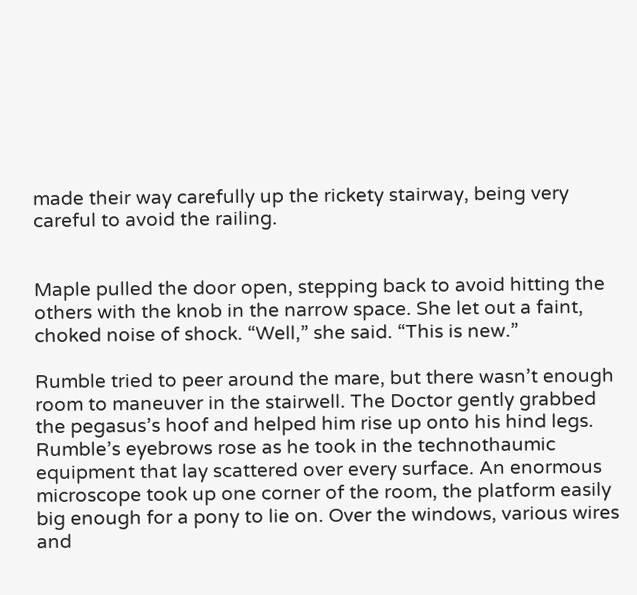made their way carefully up the rickety stairway, being very careful to avoid the railing.


Maple pulled the door open, stepping back to avoid hitting the others with the knob in the narrow space. She let out a faint, choked noise of shock. “Well,” she said. “This is new.”

Rumble tried to peer around the mare, but there wasn’t enough room to maneuver in the stairwell. The Doctor gently grabbed the pegasus’s hoof and helped him rise up onto his hind legs. Rumble’s eyebrows rose as he took in the technothaumic equipment that lay scattered over every surface. An enormous microscope took up one corner of the room, the platform easily big enough for a pony to lie on. Over the windows, various wires and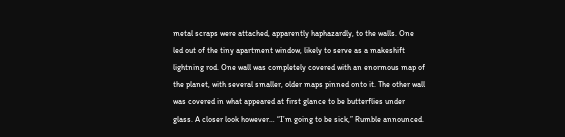metal scraps were attached, apparently haphazardly, to the walls. One led out of the tiny apartment window, likely to serve as a makeshift lightning rod. One wall was completely covered with an enormous map of the planet, with several smaller, older maps pinned onto it. The other wall was covered in what appeared at first glance to be butterflies under glass. A closer look however… “I’m going to be sick,” Rumble announced.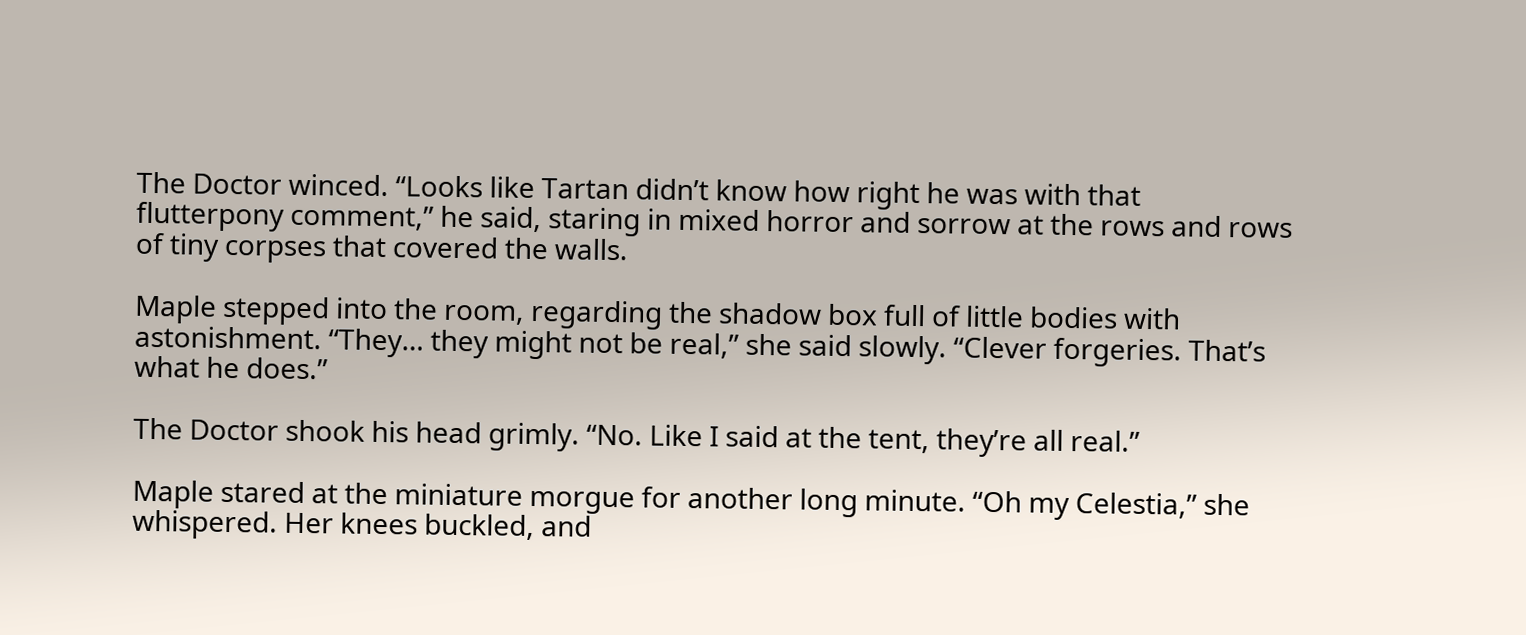The Doctor winced. “Looks like Tartan didn’t know how right he was with that flutterpony comment,” he said, staring in mixed horror and sorrow at the rows and rows of tiny corpses that covered the walls.

Maple stepped into the room, regarding the shadow box full of little bodies with astonishment. “They… they might not be real,” she said slowly. “Clever forgeries. That’s what he does.”

The Doctor shook his head grimly. “No. Like I said at the tent, they’re all real.”

Maple stared at the miniature morgue for another long minute. “Oh my Celestia,” she whispered. Her knees buckled, and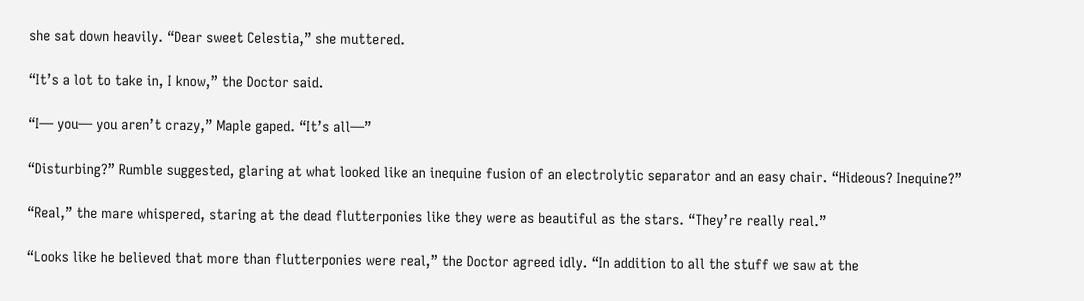she sat down heavily. “Dear sweet Celestia,” she muttered.

“It’s a lot to take in, I know,” the Doctor said.

“I— you— you aren’t crazy,” Maple gaped. “It’s all—”

“Disturbing?” Rumble suggested, glaring at what looked like an inequine fusion of an electrolytic separator and an easy chair. “Hideous? Inequine?”

“Real,” the mare whispered, staring at the dead flutterponies like they were as beautiful as the stars. “They’re really real.”

“Looks like he believed that more than flutterponies were real,” the Doctor agreed idly. “In addition to all the stuff we saw at the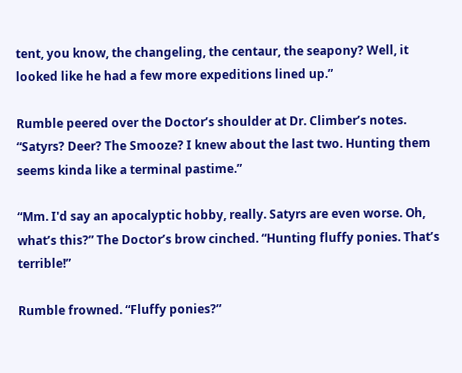tent, you know, the changeling, the centaur, the seapony? Well, it looked like he had a few more expeditions lined up.”

Rumble peered over the Doctor’s shoulder at Dr. Climber’s notes. “Satyrs? Deer? The Smooze? I knew about the last two. Hunting them seems kinda like a terminal pastime.”

“Mm. I'd say an apocalyptic hobby, really. Satyrs are even worse. Oh, what’s this?” The Doctor’s brow cinched. “Hunting fluffy ponies. That’s terrible!”

Rumble frowned. “Fluffy ponies?”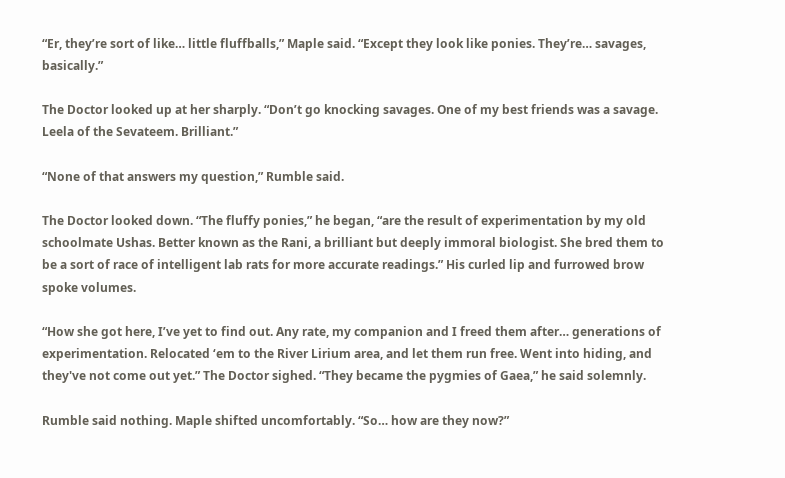“Er, they’re sort of like… little fluffballs,” Maple said. “Except they look like ponies. They’re… savages, basically.”

The Doctor looked up at her sharply. “Don’t go knocking savages. One of my best friends was a savage. Leela of the Sevateem. Brilliant.”

“None of that answers my question,” Rumble said.

The Doctor looked down. “The fluffy ponies,” he began, “are the result of experimentation by my old schoolmate Ushas. Better known as the Rani, a brilliant but deeply immoral biologist. She bred them to be a sort of race of intelligent lab rats for more accurate readings.” His curled lip and furrowed brow spoke volumes.

“How she got here, I’ve yet to find out. Any rate, my companion and I freed them after… generations of experimentation. Relocated ‘em to the River Lirium area, and let them run free. Went into hiding, and they've not come out yet.” The Doctor sighed. “They became the pygmies of Gaea,” he said solemnly.

Rumble said nothing. Maple shifted uncomfortably. “So… how are they now?”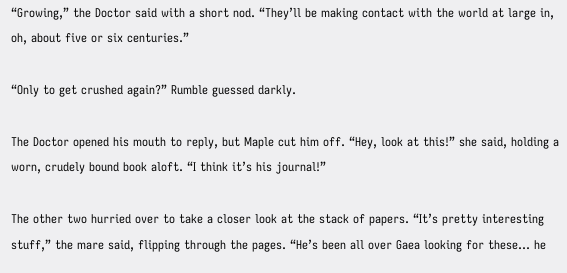“Growing,” the Doctor said with a short nod. “They’ll be making contact with the world at large in, oh, about five or six centuries.”

“Only to get crushed again?” Rumble guessed darkly.

The Doctor opened his mouth to reply, but Maple cut him off. “Hey, look at this!” she said, holding a worn, crudely bound book aloft. “I think it’s his journal!”

The other two hurried over to take a closer look at the stack of papers. “It’s pretty interesting stuff,” the mare said, flipping through the pages. “He’s been all over Gaea looking for these… he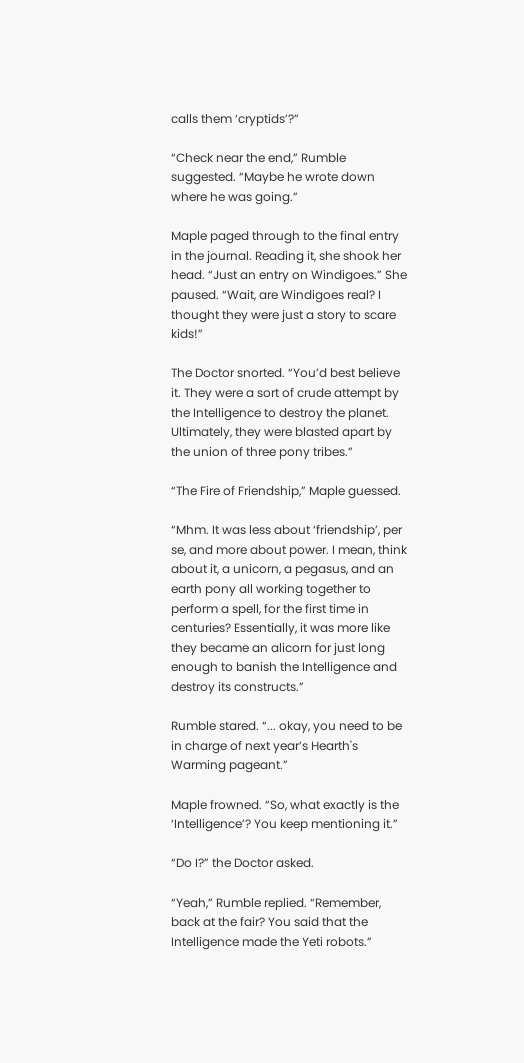calls them ‘cryptids’?”

“Check near the end,” Rumble suggested. “Maybe he wrote down where he was going.”

Maple paged through to the final entry in the journal. Reading it, she shook her head. “Just an entry on Windigoes.” She paused. “Wait, are Windigoes real? I thought they were just a story to scare kids!”

The Doctor snorted. “You’d best believe it. They were a sort of crude attempt by the Intelligence to destroy the planet. Ultimately, they were blasted apart by the union of three pony tribes.”

“The Fire of Friendship,” Maple guessed.

“Mhm. It was less about ‘friendship’, per se, and more about power. I mean, think about it, a unicorn, a pegasus, and an earth pony all working together to perform a spell, for the first time in centuries? Essentially, it was more like they became an alicorn for just long enough to banish the Intelligence and destroy its constructs.”

Rumble stared. “... okay, you need to be in charge of next year’s Hearth's Warming pageant.”

Maple frowned. “So, what exactly is the ‘Intelligence’? You keep mentioning it.”

“Do I?” the Doctor asked.

“Yeah,” Rumble replied. “Remember, back at the fair? You said that the Intelligence made the Yeti robots.”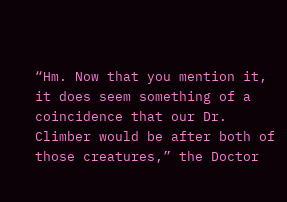“Hm. Now that you mention it, it does seem something of a coincidence that our Dr. Climber would be after both of those creatures,” the Doctor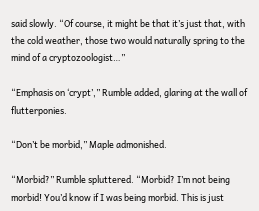said slowly. “Of course, it might be that it’s just that, with the cold weather, those two would naturally spring to the mind of a cryptozoologist…”

“Emphasis on ‘crypt’,” Rumble added, glaring at the wall of flutterponies.

“Don’t be morbid,” Maple admonished.

“Morbid?” Rumble spluttered. “Morbid? I’m not being morbid! You’d know if I was being morbid. This is just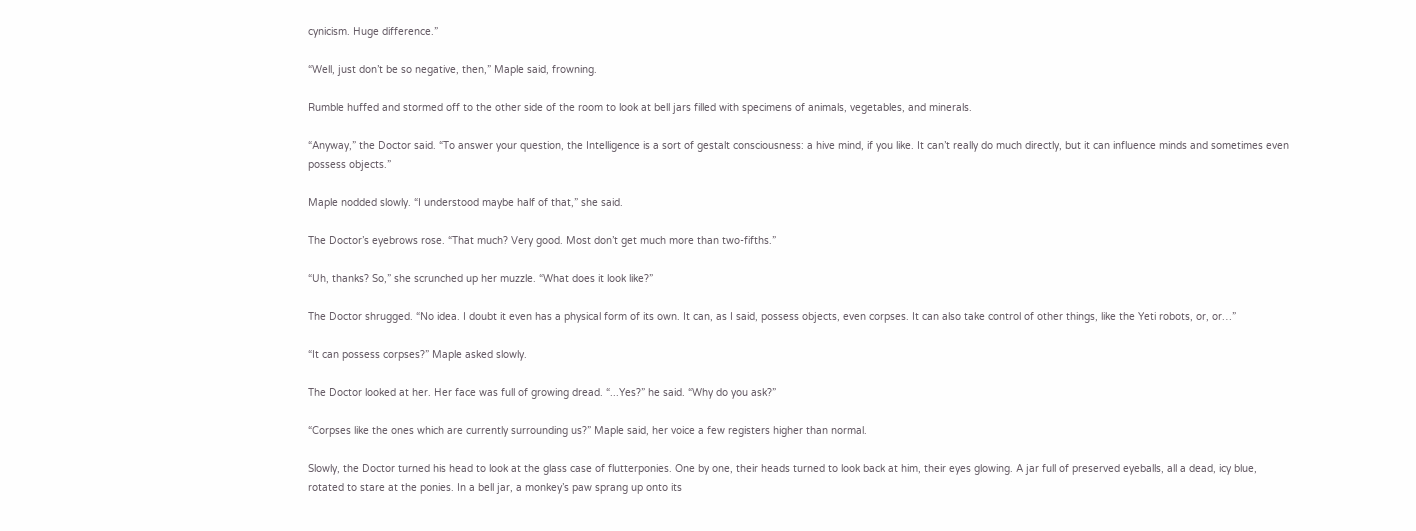cynicism. Huge difference.”

“Well, just don’t be so negative, then,” Maple said, frowning.

Rumble huffed and stormed off to the other side of the room to look at bell jars filled with specimens of animals, vegetables, and minerals.

“Anyway,” the Doctor said. “To answer your question, the Intelligence is a sort of gestalt consciousness: a hive mind, if you like. It can’t really do much directly, but it can influence minds and sometimes even possess objects.”

Maple nodded slowly. “I understood maybe half of that,” she said.

The Doctor’s eyebrows rose. “That much? Very good. Most don’t get much more than two-fifths.”

“Uh, thanks? So,” she scrunched up her muzzle. “What does it look like?”

The Doctor shrugged. “No idea. I doubt it even has a physical form of its own. It can, as I said, possess objects, even corpses. It can also take control of other things, like the Yeti robots, or, or…”

“It can possess corpses?” Maple asked slowly.

The Doctor looked at her. Her face was full of growing dread. “...Yes?” he said. “Why do you ask?”

“Corpses like the ones which are currently surrounding us?” Maple said, her voice a few registers higher than normal.

Slowly, the Doctor turned his head to look at the glass case of flutterponies. One by one, their heads turned to look back at him, their eyes glowing. A jar full of preserved eyeballs, all a dead, icy blue, rotated to stare at the ponies. In a bell jar, a monkey’s paw sprang up onto its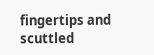fingertips and scuttled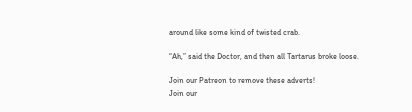around like some kind of twisted crab.

“Ah,” said the Doctor, and then all Tartarus broke loose.

Join our Patreon to remove these adverts!
Join our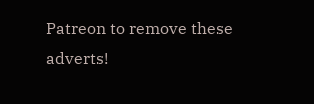Patreon to remove these adverts!